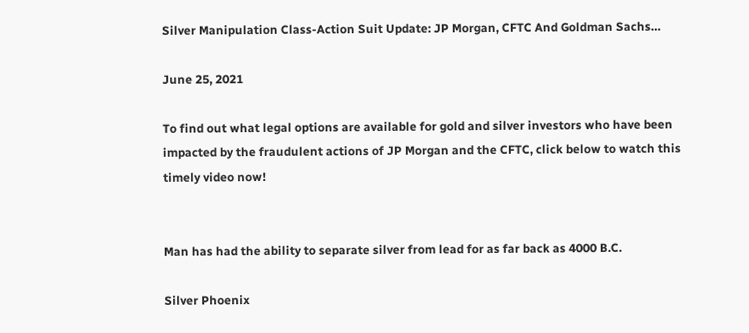Silver Manipulation Class-Action Suit Update: JP Morgan, CFTC And Goldman Sachs…

June 25, 2021

To find out what legal options are available for gold and silver investors who have been impacted by the fraudulent actions of JP Morgan and the CFTC, click below to watch this timely video now!


Man has had the ability to separate silver from lead for as far back as 4000 B.C.

Silver Phoenix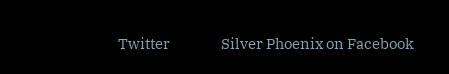Twitter                 Silver Phoenix on Facebook